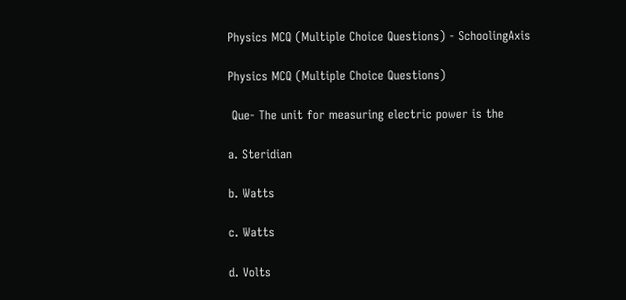Physics MCQ (Multiple Choice Questions) - SchoolingAxis

Physics MCQ (Multiple Choice Questions)

 Que- The unit for measuring electric power is the

a. Steridian

b. Watts

c. Watts

d. Volts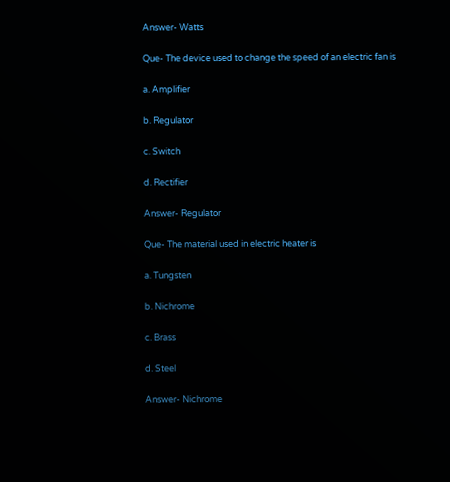Answer- Watts

Que- The device used to change the speed of an electric fan is

a. Amplifier

b. Regulator

c. Switch

d. Rectifier

Answer- Regulator

Que- The material used in electric heater is

a. Tungsten

b. Nichrome

c. Brass

d. Steel

Answer- Nichrome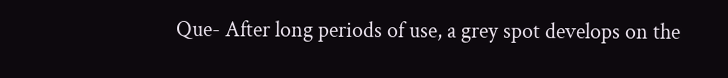Que- After long periods of use, a grey spot develops on the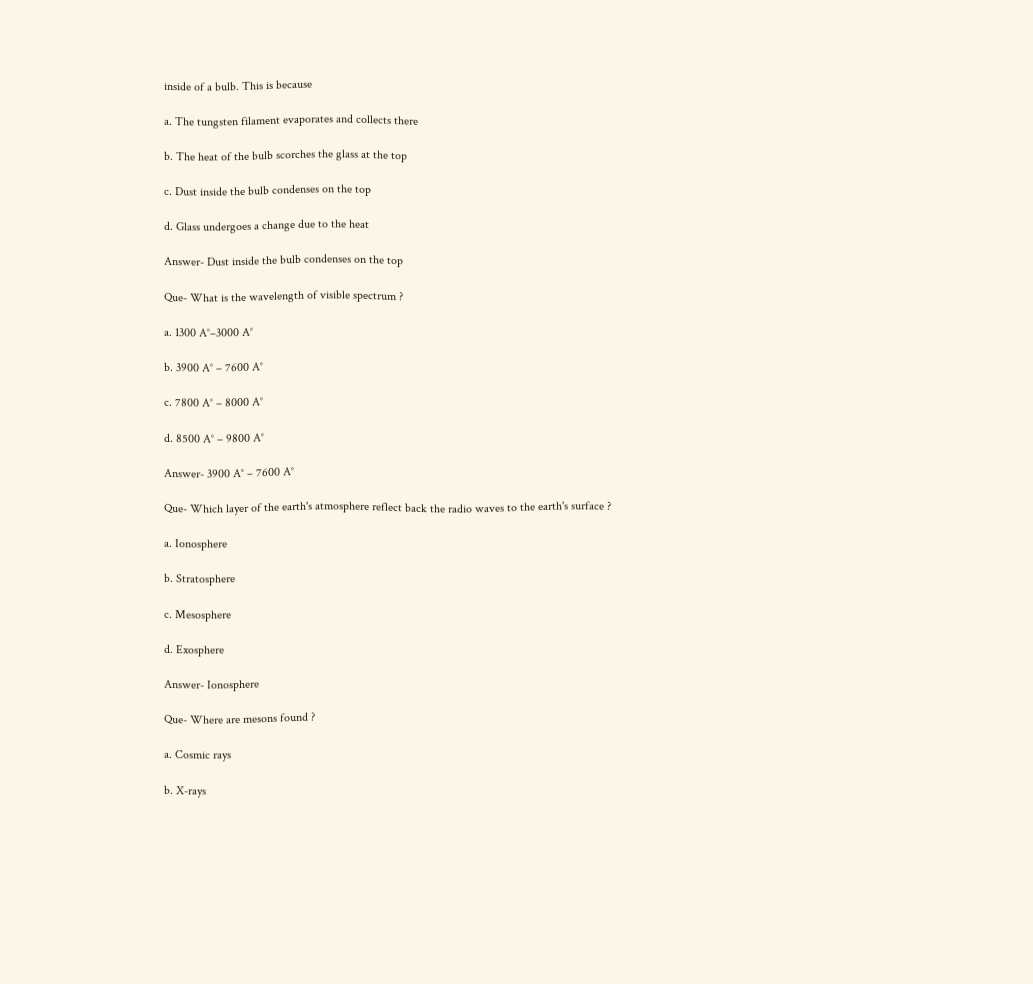inside of a bulb. This is because

a. The tungsten filament evaporates and collects there

b. The heat of the bulb scorches the glass at the top

c. Dust inside the bulb condenses on the top

d. Glass undergoes a change due to the heat

Answer- Dust inside the bulb condenses on the top

Que- What is the wavelength of visible spectrum ?

a. 1300 A°–3000 A°

b. 3900 A° – 7600 A°

c. 7800 A° – 8000 A°

d. 8500 A° – 9800 A°

Answer- 3900 A° – 7600 A°

Que- Which layer of the earth's atmosphere reflect back the radio waves to the earth's surface ?

a. Ionosphere

b. Stratosphere

c. Mesosphere

d. Exosphere

Answer- Ionosphere

Que- Where are mesons found ?

a. Cosmic rays

b. X-rays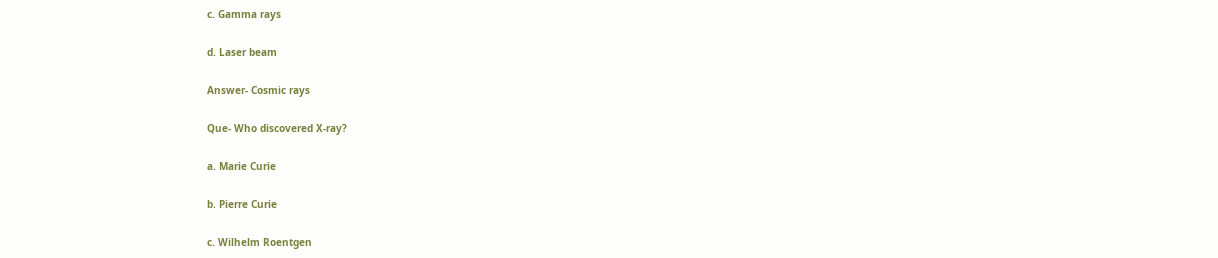c. Gamma rays

d. Laser beam

Answer- Cosmic rays

Que- Who discovered X-ray?

a. Marie Curie

b. Pierre Curie

c. Wilhelm Roentgen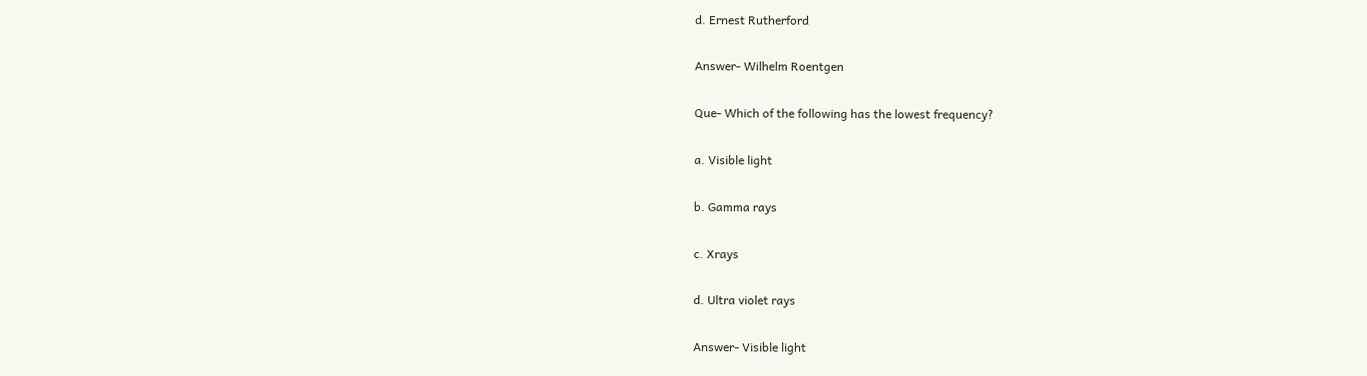d. Ernest Rutherford

Answer- Wilhelm Roentgen

Que- Which of the following has the lowest frequency?

a. Visible light

b. Gamma rays

c. Xrays

d. Ultra violet rays

Answer- Visible light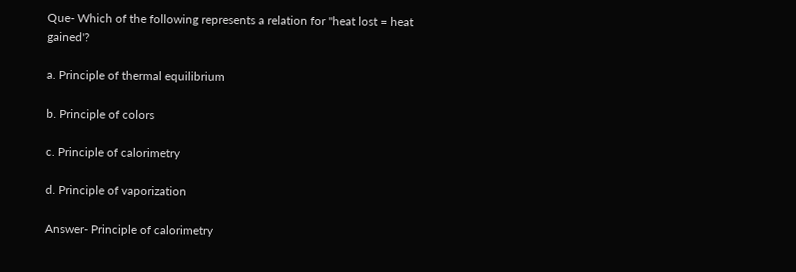Que- Which of the following represents a relation for ''heat lost = heat gained'?

a. Principle of thermal equilibrium

b. Principle of colors

c. Principle of calorimetry

d. Principle of vaporization

Answer- Principle of calorimetry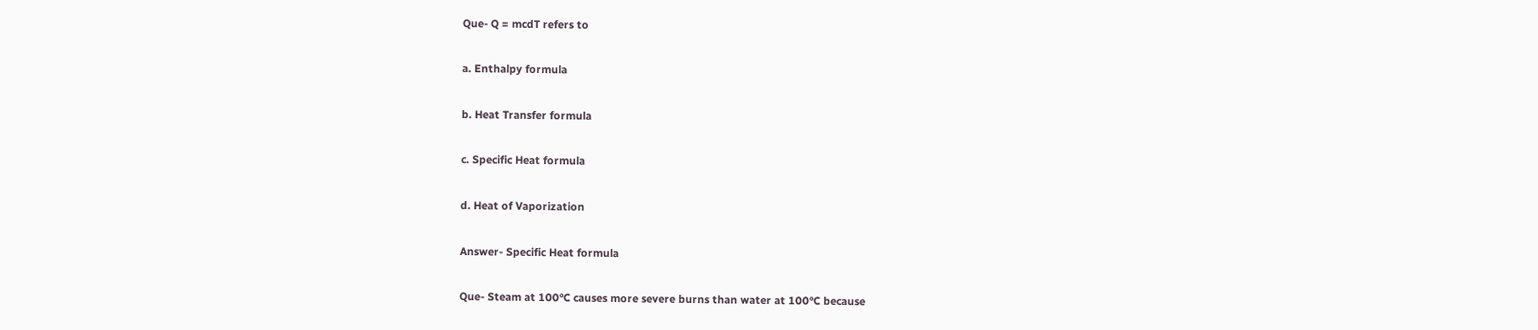Que- Q = mcdT refers to

a. Enthalpy formula

b. Heat Transfer formula

c. Specific Heat formula

d. Heat of Vaporization

Answer- Specific Heat formula

Que- Steam at 100°C causes more severe burns than water at 100°C because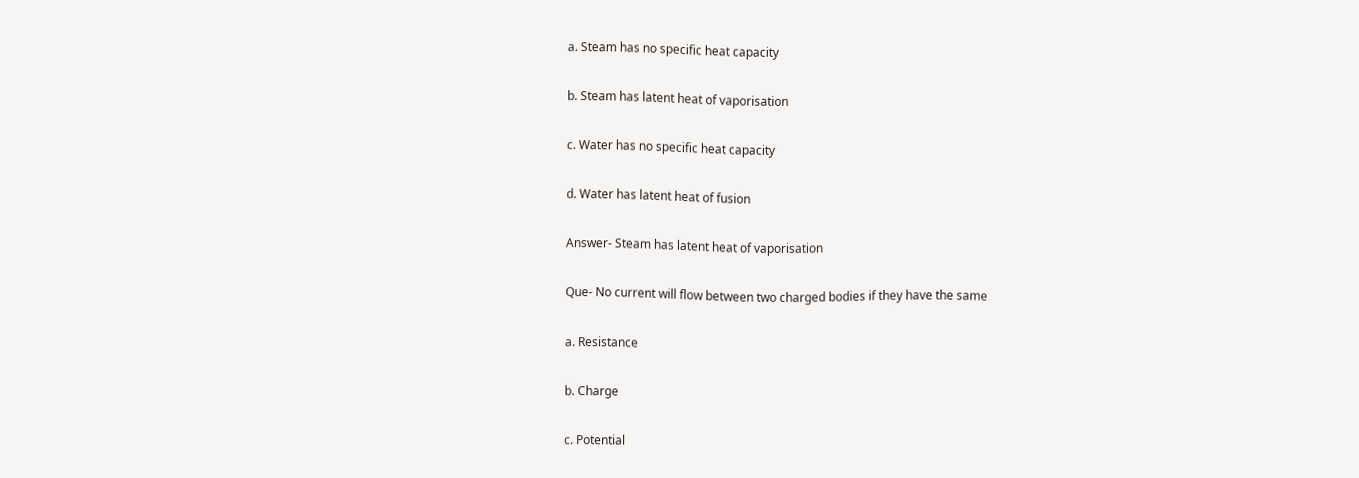a. Steam has no specific heat capacity

b. Steam has latent heat of vaporisation

c. Water has no specific heat capacity

d. Water has latent heat of fusion

Answer- Steam has latent heat of vaporisation

Que- No current will flow between two charged bodies if they have the same

a. Resistance

b. Charge

c. Potential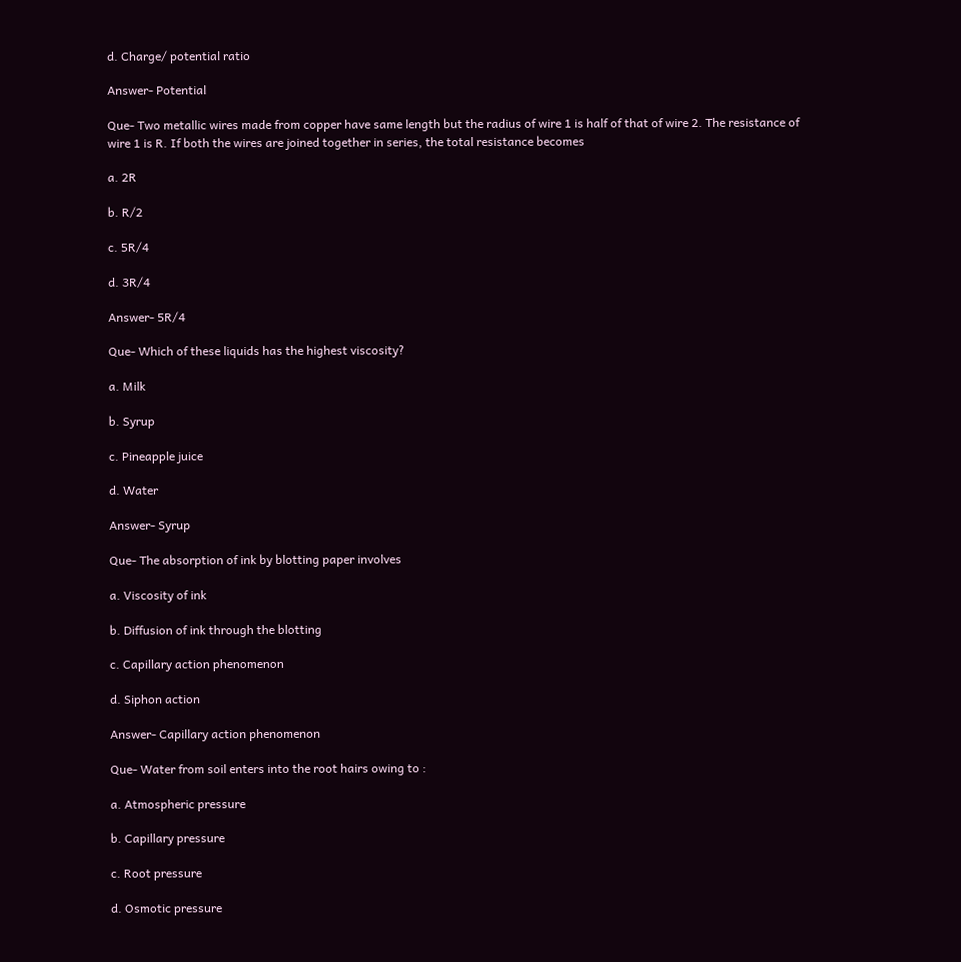d. Charge/ potential ratio

Answer- Potential

Que- Two metallic wires made from copper have same length but the radius of wire 1 is half of that of wire 2. The resistance of wire 1 is R. If both the wires are joined together in series, the total resistance becomes

a. 2R

b. R/2

c. 5R/4

d. 3R/4

Answer- 5R/4

Que- Which of these liquids has the highest viscosity?

a. Milk

b. Syrup

c. Pineapple juice

d. Water

Answer- Syrup

Que- The absorption of ink by blotting paper involves

a. Viscosity of ink

b. Diffusion of ink through the blotting

c. Capillary action phenomenon

d. Siphon action

Answer- Capillary action phenomenon

Que- Water from soil enters into the root hairs owing to :

a. Atmospheric pressure

b. Capillary pressure

c. Root pressure

d. Osmotic pressure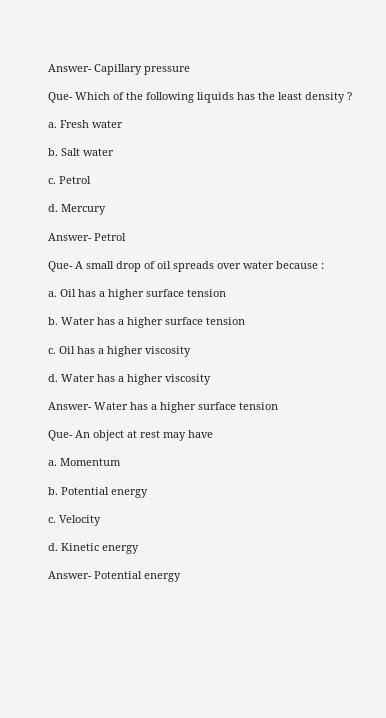Answer- Capillary pressure

Que- Which of the following liquids has the least density ?

a. Fresh water

b. Salt water

c. Petrol

d. Mercury

Answer- Petrol

Que- A small drop of oil spreads over water because :

a. Oil has a higher surface tension

b. Water has a higher surface tension

c. Oil has a higher viscosity

d. Water has a higher viscosity

Answer- Water has a higher surface tension

Que- An object at rest may have

a. Momentum

b. Potential energy

c. Velocity

d. Kinetic energy

Answer- Potential energy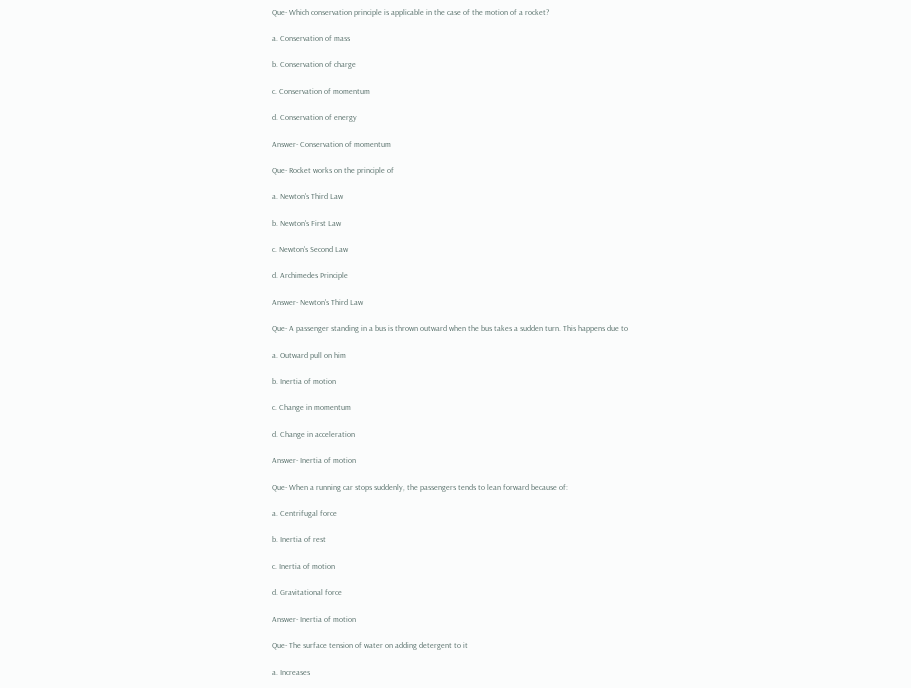Que- Which conservation principle is applicable in the case of the motion of a rocket?

a. Conservation of mass

b. Conservation of charge

c. Conservation of momentum

d. Conservation of energy

Answer- Conservation of momentum

Que- Rocket works on the principle of

a. Newton's Third Law

b. Newton's First Law

c. Newton's Second Law

d. Archimedes Principle

Answer- Newton's Third Law

Que- A passenger standing in a bus is thrown outward when the bus takes a sudden turn. This happens due to

a. Outward pull on him

b. Inertia of motion

c. Change in momentum

d. Change in acceleration

Answer- Inertia of motion

Que- When a running car stops suddenly, the passengers tends to lean forward because of:

a. Centrifugal force

b. Inertia of rest

c. Inertia of motion

d. Gravitational force

Answer- Inertia of motion

Que- The surface tension of water on adding detergent to it

a. Increases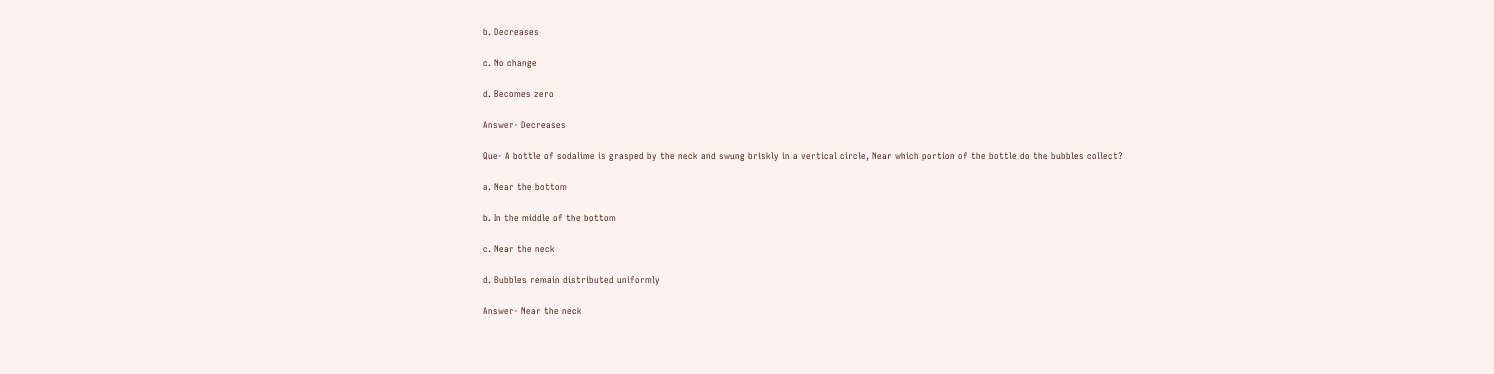b. Decreases

c. No change

d. Becomes zero

Answer- Decreases

Que- A bottle of sodalime is grasped by the neck and swung briskly in a vertical circle, Near which portion of the bottle do the bubbles collect?

a. Near the bottom

b. In the middle of the bottom

c. Near the neck

d. Bubbles remain distributed uniformly

Answer- Near the neck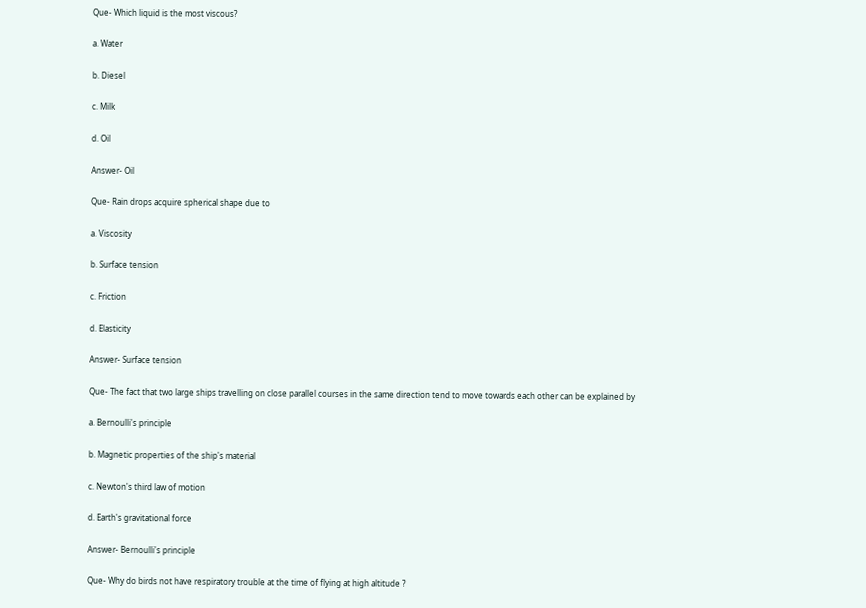Que- Which liquid is the most viscous?

a. Water

b. Diesel

c. Milk

d. Oil

Answer- Oil

Que- Rain drops acquire spherical shape due to

a. Viscosity

b. Surface tension

c. Friction

d. Elasticity

Answer- Surface tension

Que- The fact that two large ships travelling on close parallel courses in the same direction tend to move towards each other can be explained by

a. Bernoulli's principle

b. Magnetic properties of the ship's material

c. Newton's third law of motion

d. Earth's gravitational force

Answer- Bernoulli's principle

Que- Why do birds not have respiratory trouble at the time of flying at high altitude ?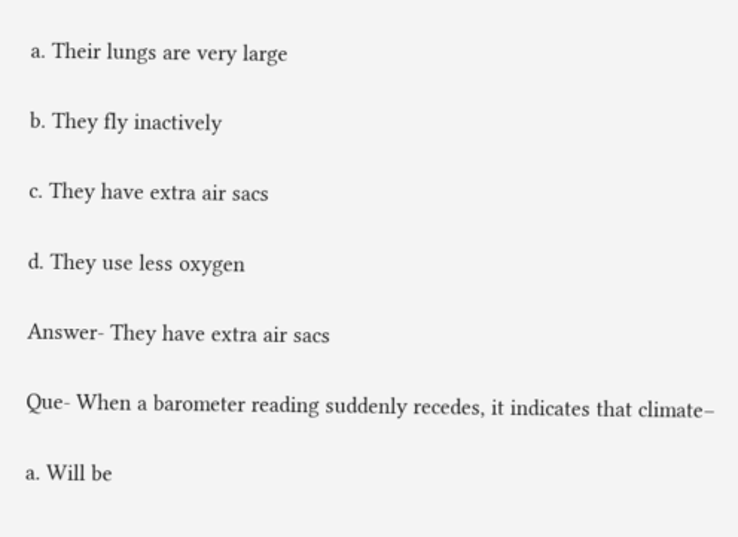a. Their lungs are very large

b. They fly inactively

c. They have extra air sacs

d. They use less oxygen

Answer- They have extra air sacs

Que- When a barometer reading suddenly recedes, it indicates that climate–

a. Will be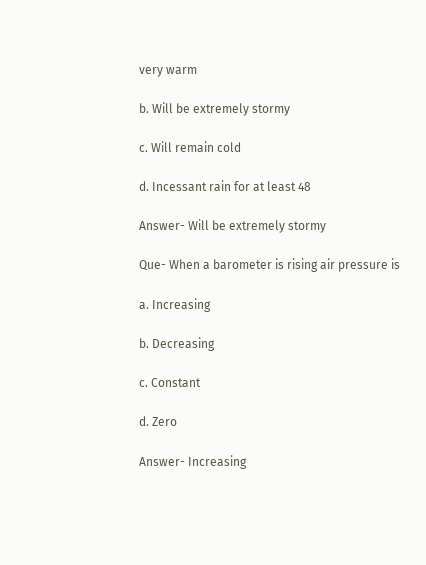very warm

b. Will be extremely stormy

c. Will remain cold

d. Incessant rain for at least 48

Answer- Will be extremely stormy

Que- When a barometer is rising air pressure is

a. Increasing

b. Decreasing

c. Constant

d. Zero

Answer- Increasing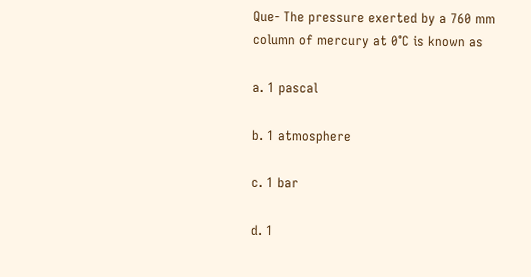Que- The pressure exerted by a 760 mm column of mercury at 0°C is known as

a. 1 pascal

b. 1 atmosphere

c. 1 bar

d. 1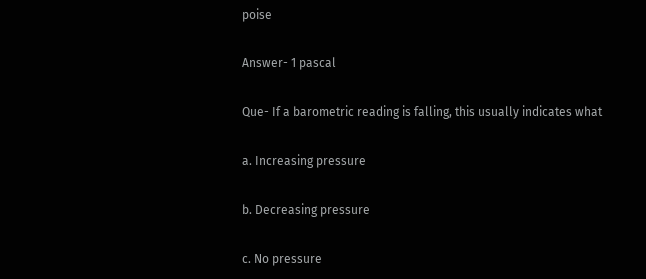poise

Answer- 1 pascal

Que- If a barometric reading is falling, this usually indicates what

a. Increasing pressure

b. Decreasing pressure

c. No pressure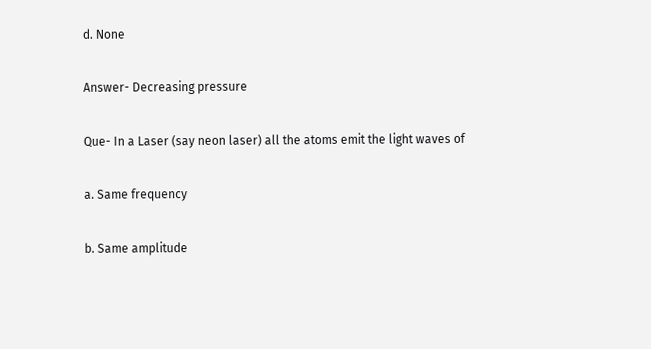d. None

Answer- Decreasing pressure

Que- In a Laser (say neon laser) all the atoms emit the light waves of

a. Same frequency

b. Same amplitude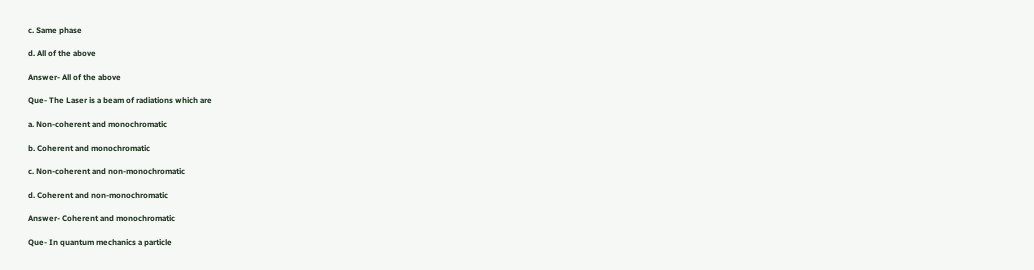c. Same phase

d. All of the above

Answer- All of the above

Que- The Laser is a beam of radiations which are

a. Non-coherent and monochromatic

b. Coherent and monochromatic

c. Non-coherent and non-monochromatic

d. Coherent and non-monochromatic

Answer- Coherent and monochromatic

Que- In quantum mechanics a particle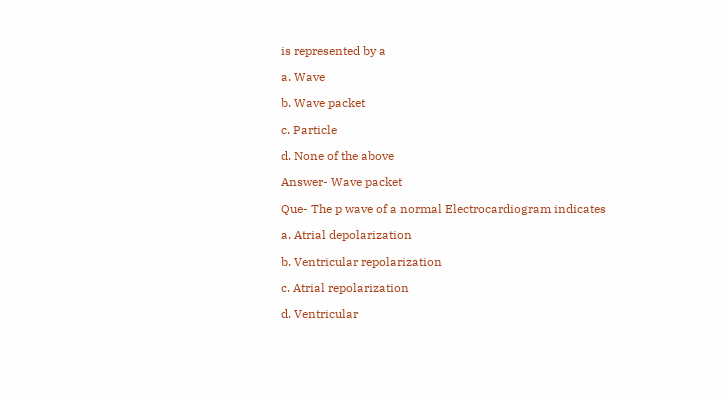is represented by a

a. Wave

b. Wave packet

c. Particle

d. None of the above

Answer- Wave packet

Que- The p wave of a normal Electrocardiogram indicates

a. Atrial depolarization

b. Ventricular repolarization

c. Atrial repolarization

d. Ventricular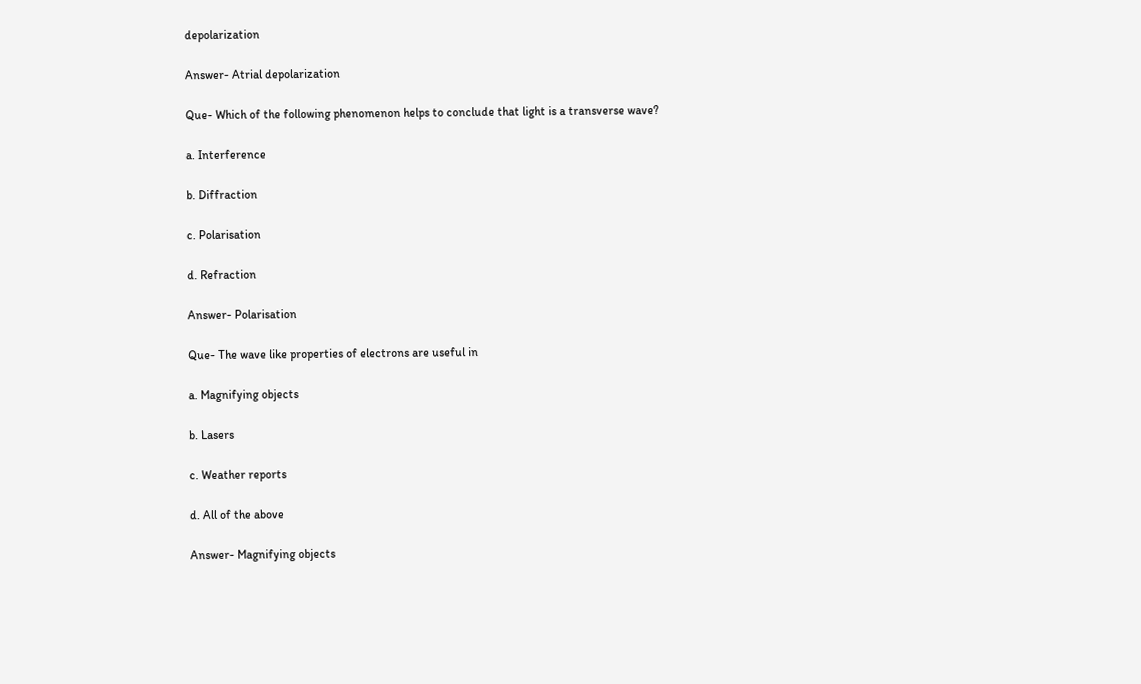depolarization

Answer- Atrial depolarization

Que- Which of the following phenomenon helps to conclude that light is a transverse wave?

a. Interference

b. Diffraction

c. Polarisation

d. Refraction

Answer- Polarisation

Que- The wave like properties of electrons are useful in

a. Magnifying objects

b. Lasers

c. Weather reports

d. All of the above

Answer- Magnifying objects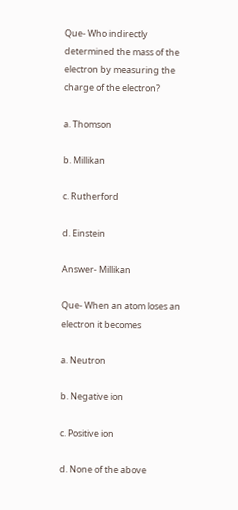Que- Who indirectly determined the mass of the electron by measuring the charge of the electron?

a. Thomson

b. Millikan

c. Rutherford

d. Einstein

Answer- Millikan

Que- When an atom loses an electron it becomes

a. Neutron

b. Negative ion

c. Positive ion

d. None of the above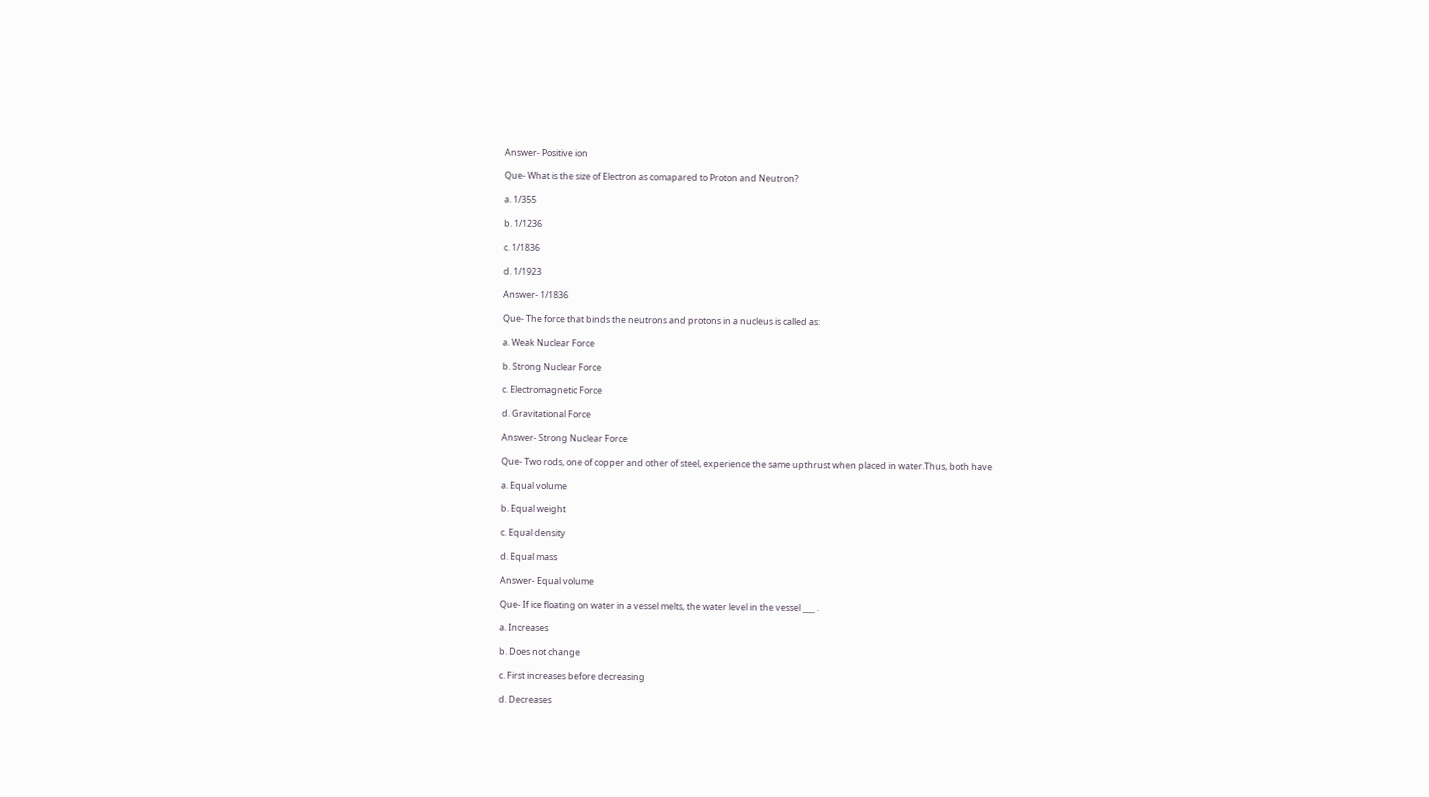Answer- Positive ion

Que- What is the size of Electron as comapared to Proton and Neutron?

a. 1/355

b. 1/1236

c. 1/1836

d. 1/1923

Answer- 1/1836

Que- The force that binds the neutrons and protons in a nucleus is called as:

a. Weak Nuclear Force

b. Strong Nuclear Force

c. Electromagnetic Force

d. Gravitational Force

Answer- Strong Nuclear Force

Que- Two rods, one of copper and other of steel, experience the same upthrust when placed in water.Thus, both have

a. Equal volume

b. Equal weight

c. Equal density

d. Equal mass

Answer- Equal volume

Que- If ice floating on water in a vessel melts, the water level in the vessel ___ .

a. Increases

b. Does not change

c. First increases before decreasing

d. Decreases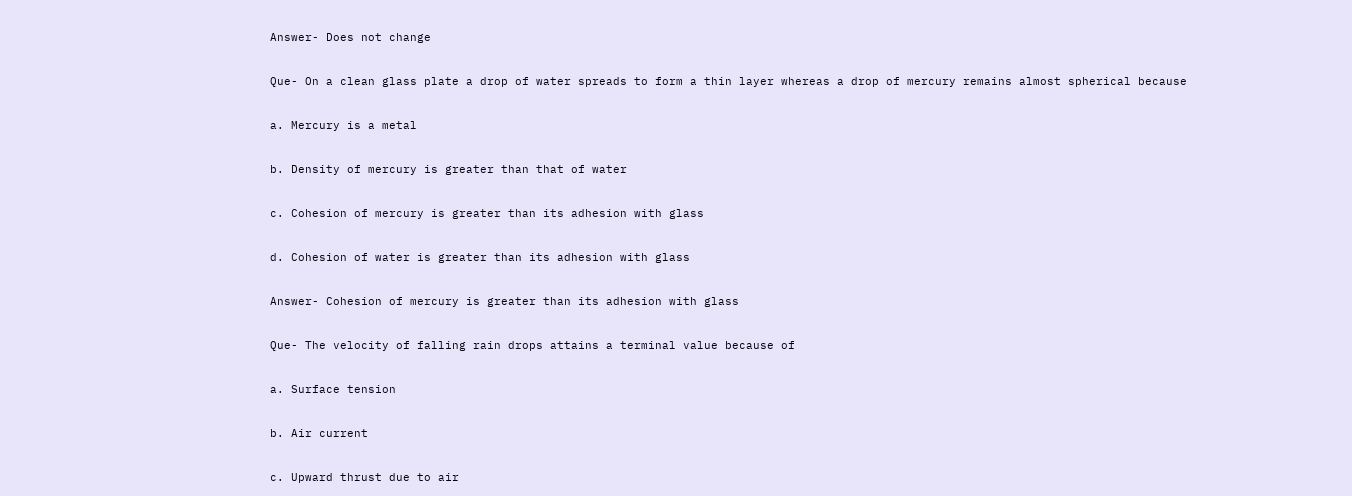Answer- Does not change

Que- On a clean glass plate a drop of water spreads to form a thin layer whereas a drop of mercury remains almost spherical because

a. Mercury is a metal

b. Density of mercury is greater than that of water

c. Cohesion of mercury is greater than its adhesion with glass

d. Cohesion of water is greater than its adhesion with glass

Answer- Cohesion of mercury is greater than its adhesion with glass

Que- The velocity of falling rain drops attains a terminal value because of

a. Surface tension

b. Air current

c. Upward thrust due to air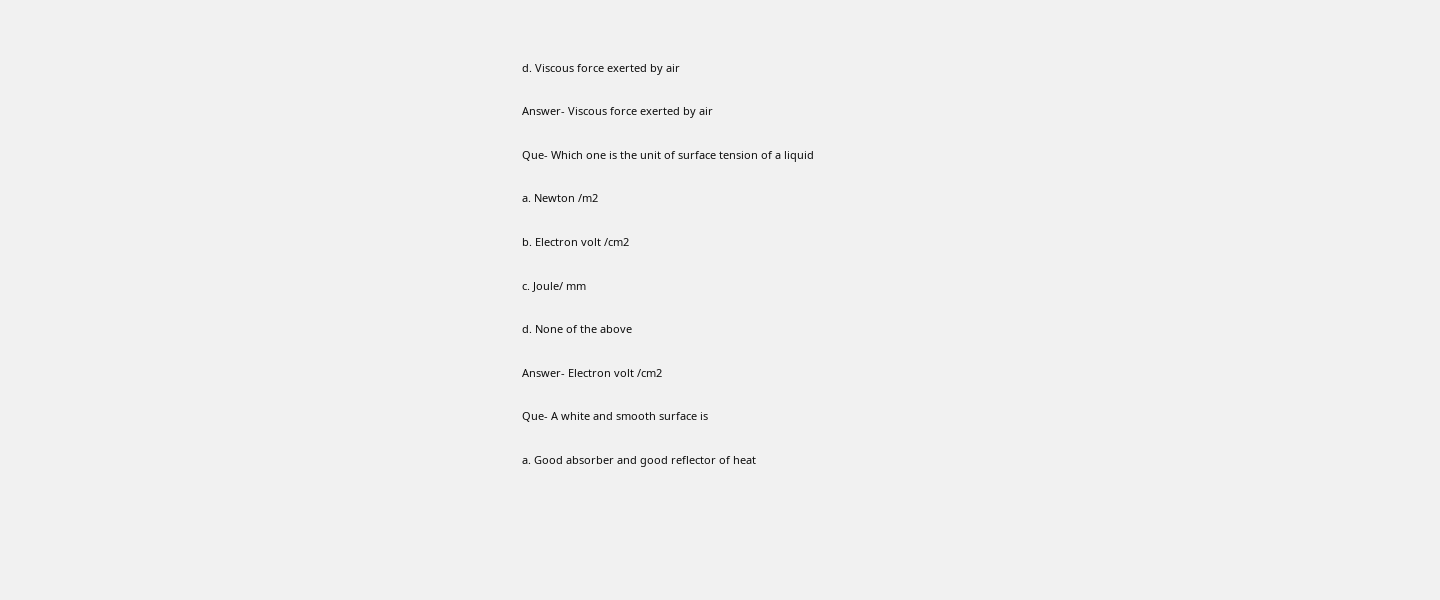d. Viscous force exerted by air

Answer- Viscous force exerted by air

Que- Which one is the unit of surface tension of a liquid

a. Newton /m2

b. Electron volt /cm2

c. Joule/ mm

d. None of the above

Answer- Electron volt /cm2

Que- A white and smooth surface is

a. Good absorber and good reflector of heat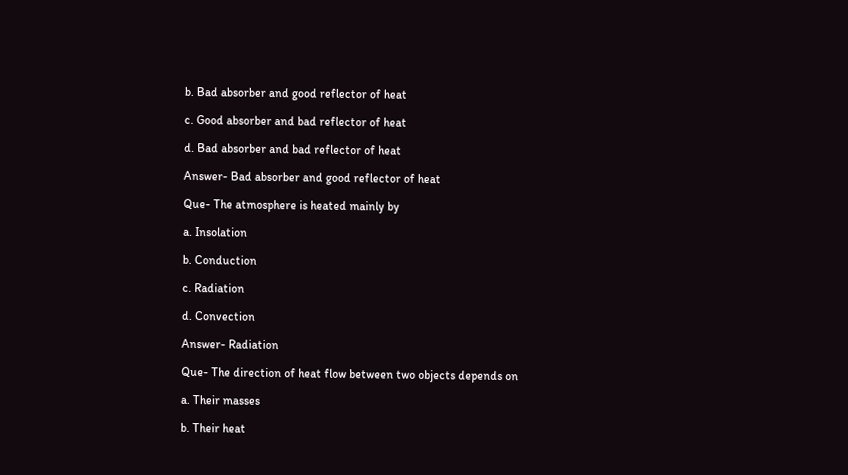b. Bad absorber and good reflector of heat

c. Good absorber and bad reflector of heat

d. Bad absorber and bad reflector of heat

Answer- Bad absorber and good reflector of heat

Que- The atmosphere is heated mainly by

a. Insolation

b. Conduction

c. Radiation

d. Convection

Answer- Radiation

Que- The direction of heat flow between two objects depends on

a. Their masses

b. Their heat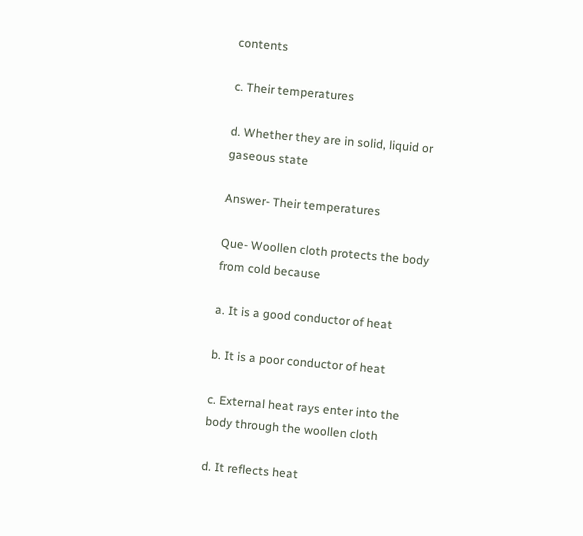contents

c. Their temperatures

d. Whether they are in solid, liquid or gaseous state

Answer- Their temperatures

Que- Woollen cloth protects the body from cold because

a. It is a good conductor of heat

b. It is a poor conductor of heat

c. External heat rays enter into the body through the woollen cloth

d. It reflects heat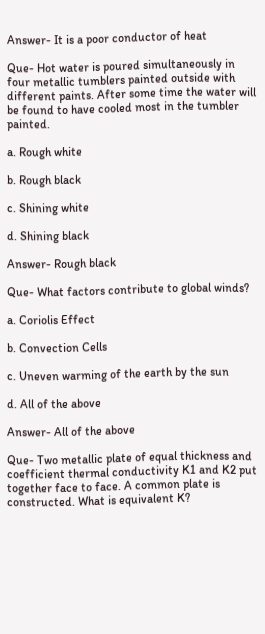Answer- It is a poor conductor of heat

Que- Hot water is poured simultaneously in four metallic tumblers painted outside with different paints. After some time the water will be found to have cooled most in the tumbler painted.

a. Rough white

b. Rough black

c. Shining white

d. Shining black

Answer- Rough black

Que- What factors contribute to global winds?

a. Coriolis Effect

b. Convection Cells

c. Uneven warming of the earth by the sun

d. All of the above

Answer- All of the above

Que- Two metallic plate of equal thickness and coefficient thermal conductivity K1 and K2 put together face to face. A common plate is constructed. What is equivalent K?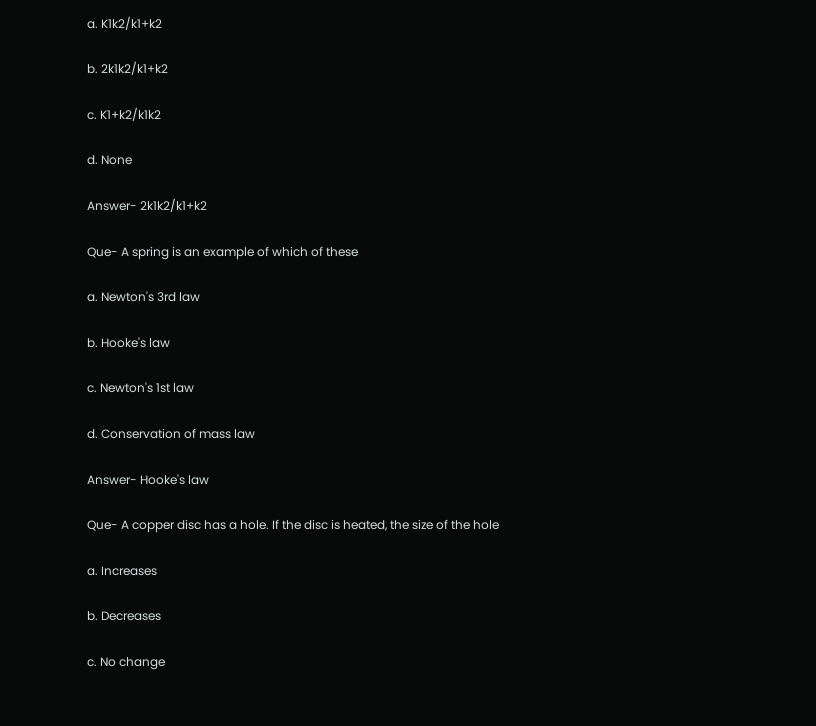a. K1k2/k1+k2

b. 2k1k2/k1+k2

c. K1+k2/k1k2

d. None

Answer- 2k1k2/k1+k2

Que- A spring is an example of which of these

a. Newton's 3rd law

b. Hooke's law

c. Newton's 1st law

d. Conservation of mass law

Answer- Hooke's law

Que- A copper disc has a hole. If the disc is heated, the size of the hole

a. Increases

b. Decreases

c. No change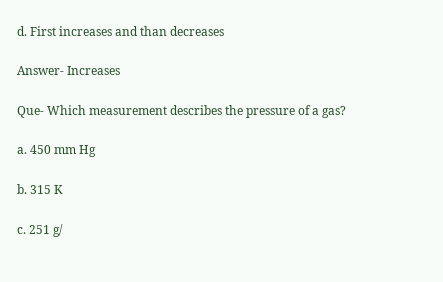d. First increases and than decreases

Answer- Increases

Que- Which measurement describes the pressure of a gas?

a. 450 mm Hg

b. 315 K

c. 251 g/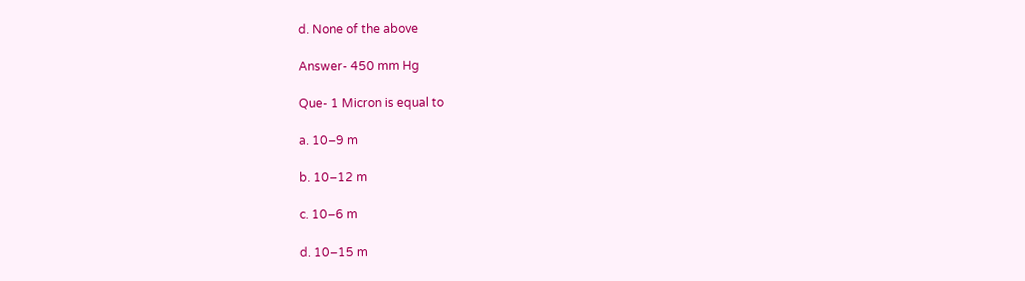d. None of the above

Answer- 450 mm Hg

Que- 1 Micron is equal to

a. 10–9 m

b. 10–12 m

c. 10–6 m

d. 10–15 m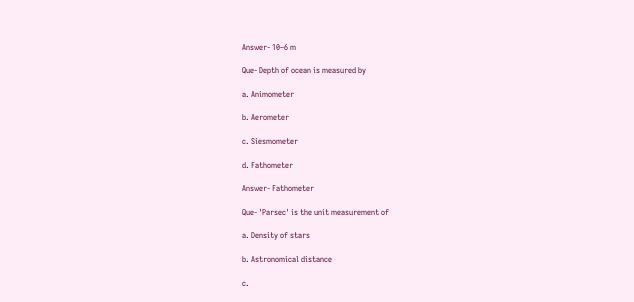Answer- 10–6 m

Que- Depth of ocean is measured by

a. Animometer

b. Aerometer

c. Siesmometer

d. Fathometer

Answer- Fathometer

Que- 'Parsec' is the unit measurement of

a. Density of stars

b. Astronomical distance

c.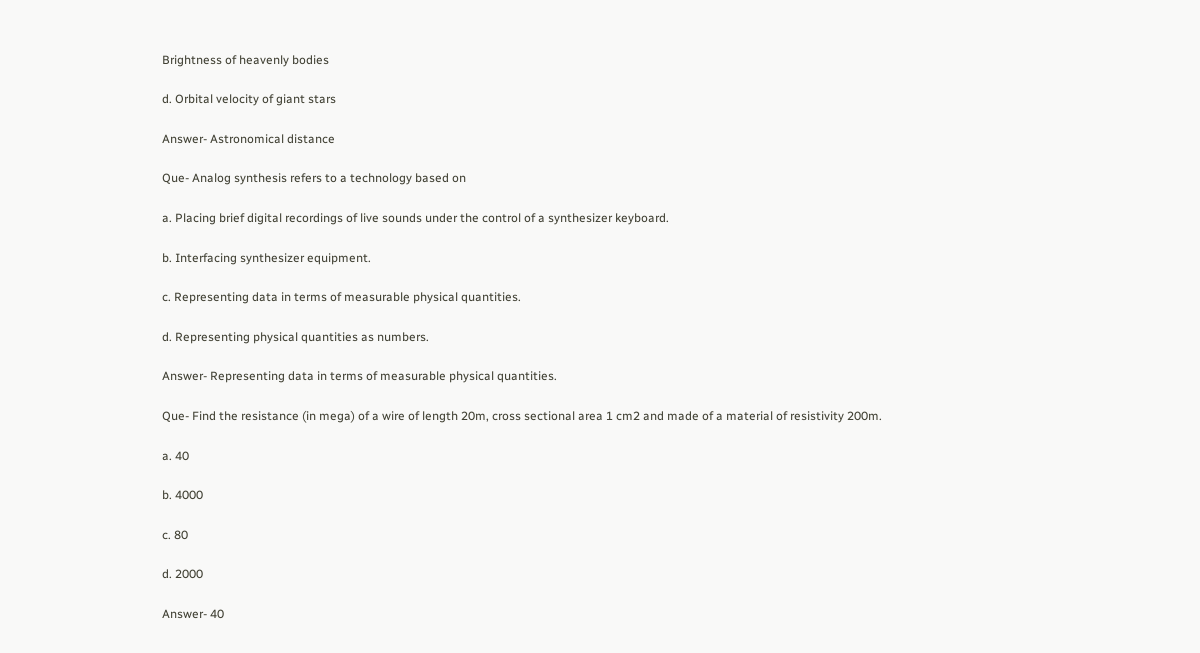Brightness of heavenly bodies

d. Orbital velocity of giant stars

Answer- Astronomical distance

Que- Analog synthesis refers to a technology based on

a. Placing brief digital recordings of live sounds under the control of a synthesizer keyboard.

b. Interfacing synthesizer equipment.

c. Representing data in terms of measurable physical quantities.

d. Representing physical quantities as numbers.

Answer- Representing data in terms of measurable physical quantities.

Que- Find the resistance (in mega) of a wire of length 20m, cross sectional area 1 cm2 and made of a material of resistivity 200m.

a. 40

b. 4000

c. 80

d. 2000

Answer- 40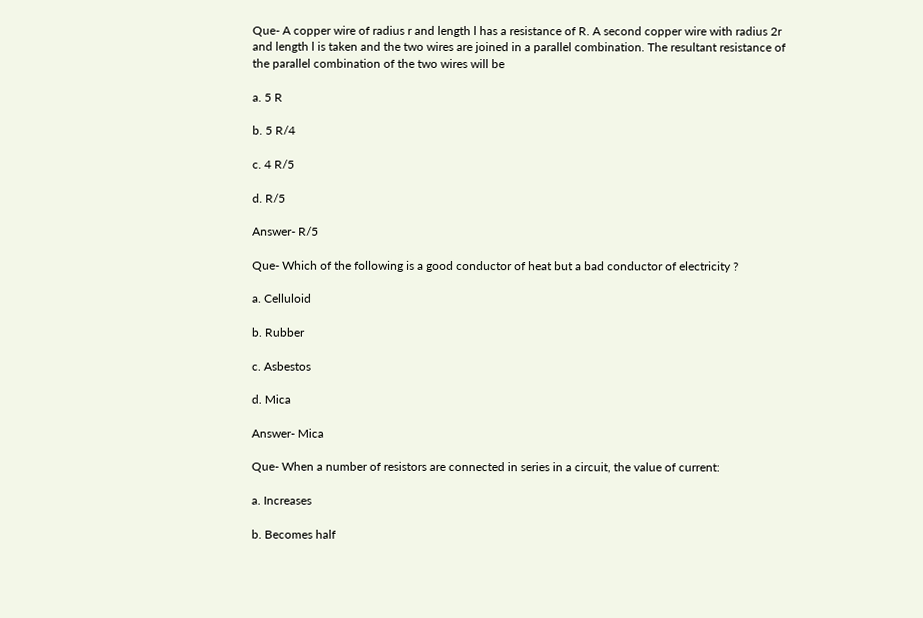Que- A copper wire of radius r and length l has a resistance of R. A second copper wire with radius 2r and length l is taken and the two wires are joined in a parallel combination. The resultant resistance of the parallel combination of the two wires will be

a. 5 R

b. 5 R/4

c. 4 R/5

d. R/5

Answer- R/5

Que- Which of the following is a good conductor of heat but a bad conductor of electricity ?

a. Celluloid

b. Rubber

c. Asbestos

d. Mica

Answer- Mica

Que- When a number of resistors are connected in series in a circuit, the value of current:

a. Increases

b. Becomes half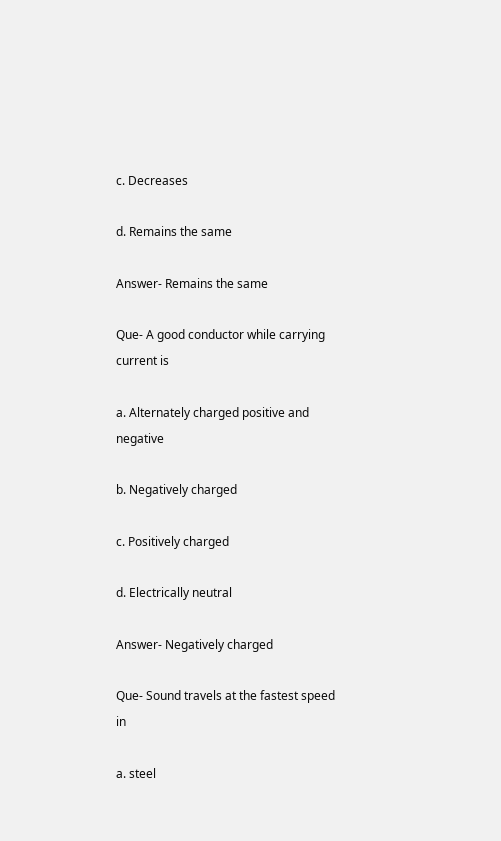c. Decreases

d. Remains the same

Answer- Remains the same

Que- A good conductor while carrying current is

a. Alternately charged positive and negative

b. Negatively charged

c. Positively charged

d. Electrically neutral

Answer- Negatively charged

Que- Sound travels at the fastest speed in

a. steel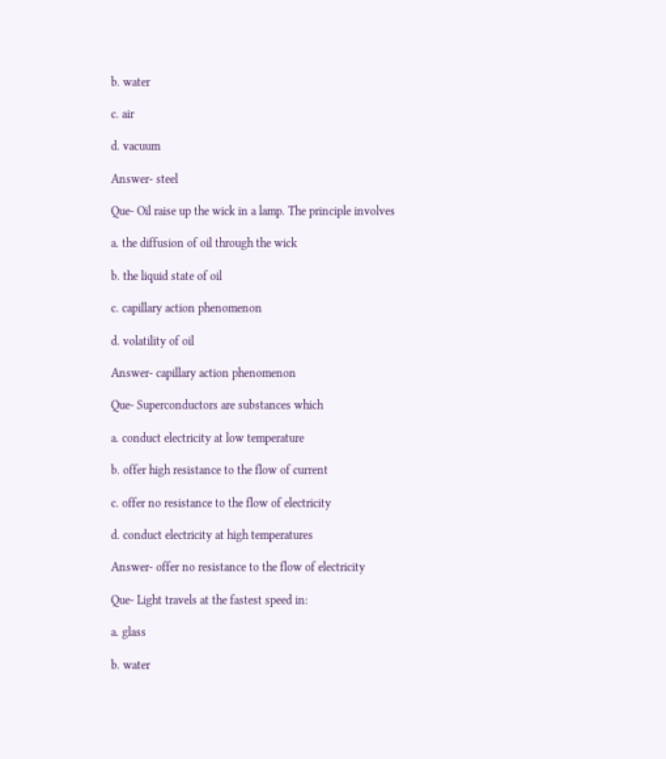b. water

c. air

d. vacuum

Answer- steel

Que- Oil raise up the wick in a lamp. The principle involves

a. the diffusion of oil through the wick

b. the liquid state of oil

c. capillary action phenomenon

d. volatility of oil

Answer- capillary action phenomenon

Que- Superconductors are substances which

a. conduct electricity at low temperature

b. offer high resistance to the flow of current

c. offer no resistance to the flow of electricity

d. conduct electricity at high temperatures

Answer- offer no resistance to the flow of electricity

Que- Light travels at the fastest speed in:

a. glass

b. water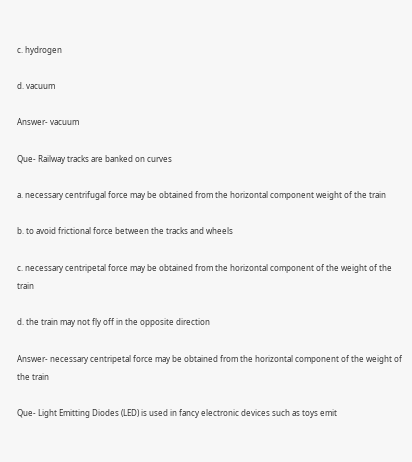c. hydrogen

d. vacuum

Answer- vacuum

Que- Railway tracks are banked on curves

a. necessary centrifugal force may be obtained from the horizontal component weight of the train

b. to avoid frictional force between the tracks and wheels

c. necessary centripetal force may be obtained from the horizontal component of the weight of the train

d. the train may not fly off in the opposite direction

Answer- necessary centripetal force may be obtained from the horizontal component of the weight of the train

Que- Light Emitting Diodes (LED) is used in fancy electronic devices such as toys emit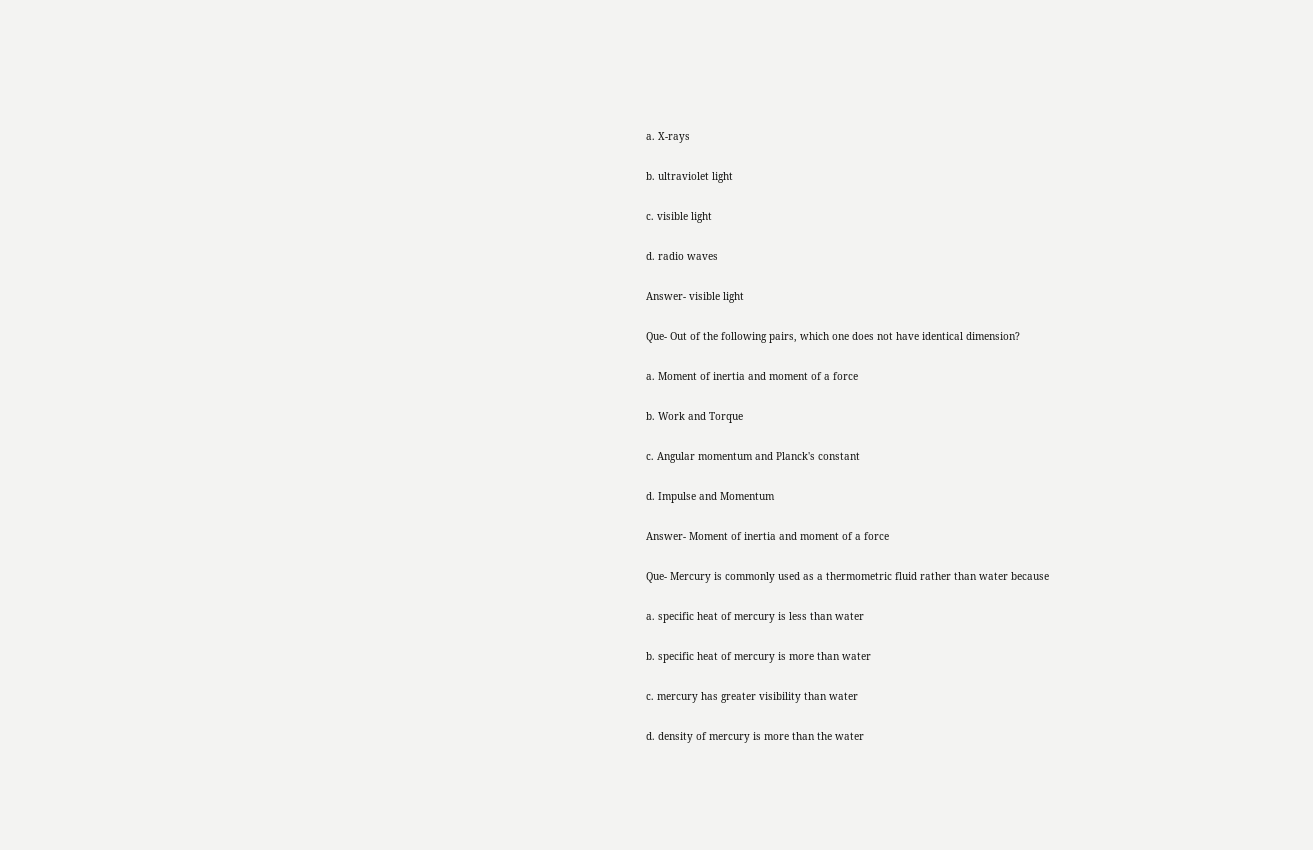a. X-rays

b. ultraviolet light

c. visible light

d. radio waves

Answer- visible light

Que- Out of the following pairs, which one does not have identical dimension?

a. Moment of inertia and moment of a force

b. Work and Torque

c. Angular momentum and Planck's constant

d. Impulse and Momentum

Answer- Moment of inertia and moment of a force

Que- Mercury is commonly used as a thermometric fluid rather than water because

a. specific heat of mercury is less than water

b. specific heat of mercury is more than water

c. mercury has greater visibility than water

d. density of mercury is more than the water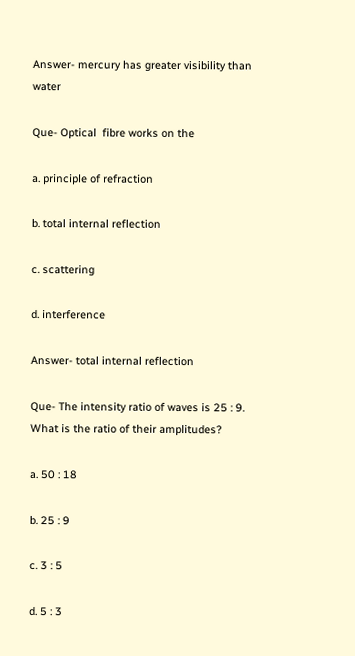Answer- mercury has greater visibility than water

Que- Optical  fibre works on the

a. principle of refraction

b. total internal reflection

c. scattering

d. interference

Answer- total internal reflection

Que- The intensity ratio of waves is 25 : 9. What is the ratio of their amplitudes?

a. 50 : 18

b. 25 : 9

c. 3 : 5

d. 5 : 3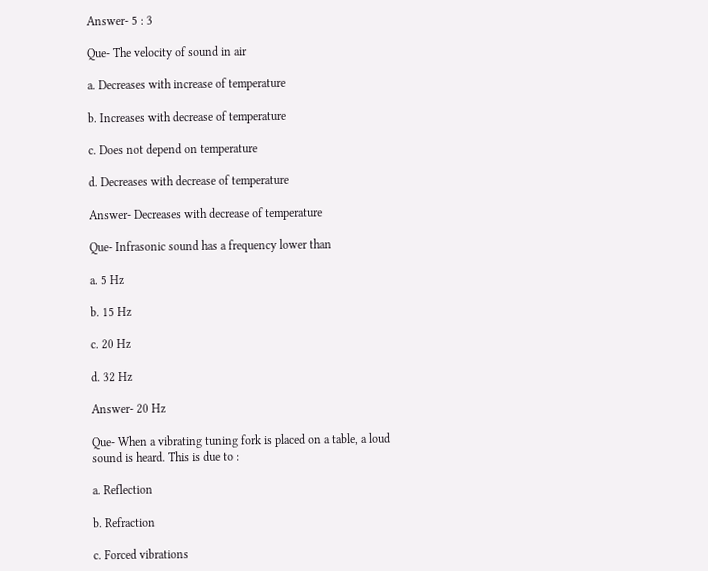Answer- 5 : 3

Que- The velocity of sound in air

a. Decreases with increase of temperature

b. Increases with decrease of temperature

c. Does not depend on temperature

d. Decreases with decrease of temperature

Answer- Decreases with decrease of temperature

Que- Infrasonic sound has a frequency lower than

a. 5 Hz

b. 15 Hz

c. 20 Hz

d. 32 Hz

Answer- 20 Hz

Que- When a vibrating tuning fork is placed on a table, a loud sound is heard. This is due to :

a. Reflection

b. Refraction

c. Forced vibrations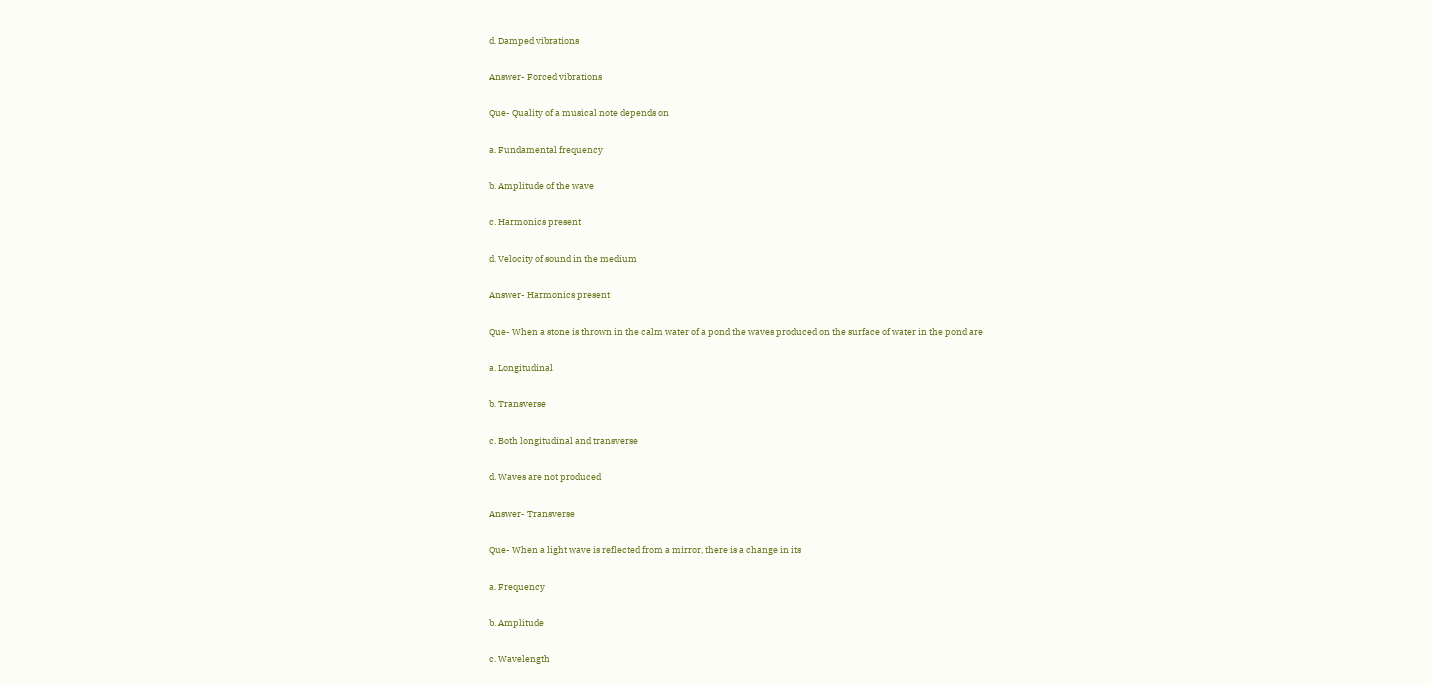d. Damped vibrations

Answer- Forced vibrations

Que- Quality of a musical note depends on

a. Fundamental frequency

b. Amplitude of the wave

c. Harmonics present

d. Velocity of sound in the medium

Answer- Harmonics present

Que- When a stone is thrown in the calm water of a pond the waves produced on the surface of water in the pond are

a. Longitudinal

b. Transverse

c. Both longitudinal and transverse

d. Waves are not produced

Answer- Transverse

Que- When a light wave is reflected from a mirror, there is a change in its

a. Frequency

b. Amplitude

c. Wavelength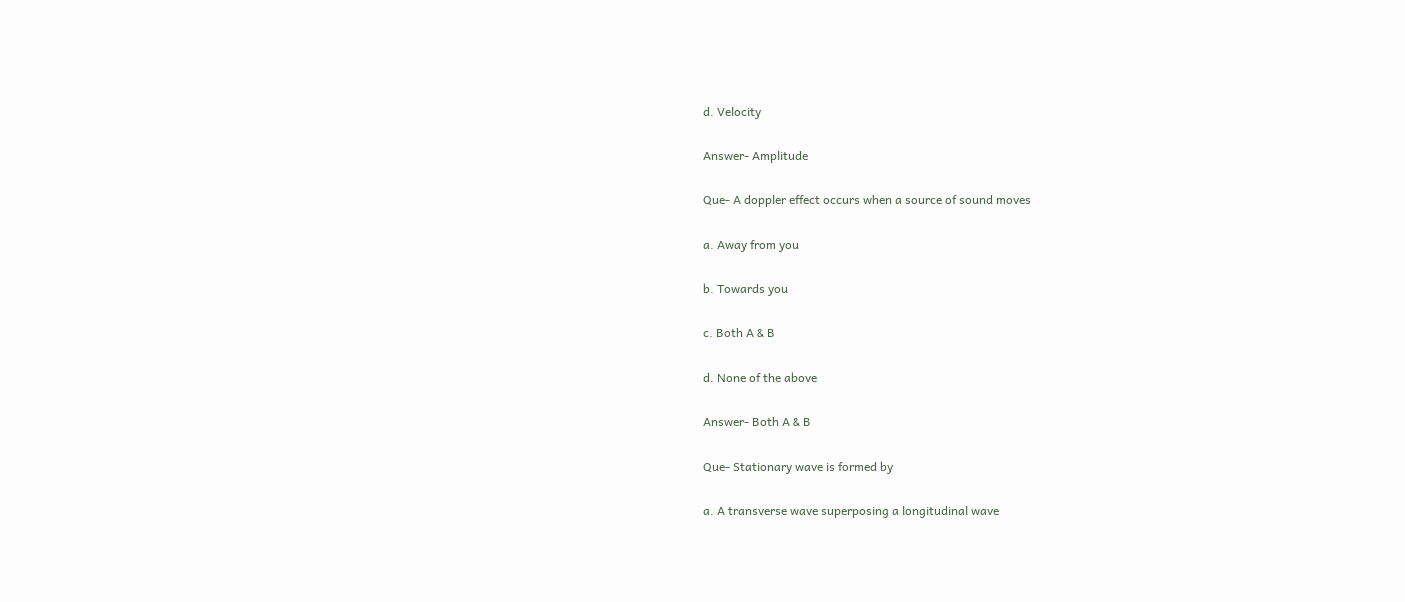d. Velocity

Answer- Amplitude

Que- A doppler effect occurs when a source of sound moves

a. Away from you

b. Towards you

c. Both A & B

d. None of the above

Answer- Both A & B

Que- Stationary wave is formed by

a. A transverse wave superposing a longitudinal wave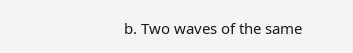b. Two waves of the same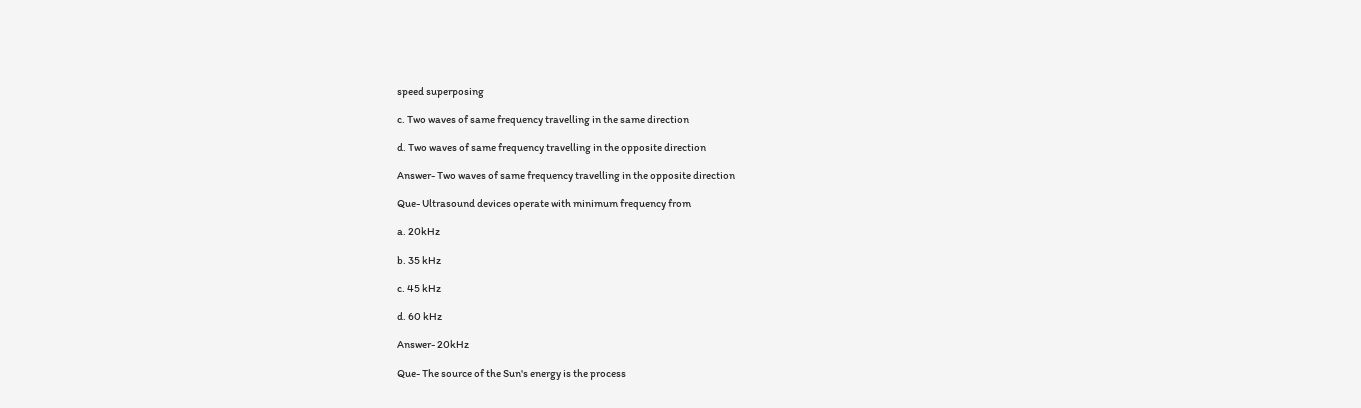speed superposing

c. Two waves of same frequency travelling in the same direction

d. Two waves of same frequency travelling in the opposite direction

Answer- Two waves of same frequency travelling in the opposite direction

Que- Ultrasound devices operate with minimum frequency from

a. 20kHz

b. 35 kHz

c. 45 kHz

d. 60 kHz

Answer- 20kHz

Que- The source of the Sun's energy is the process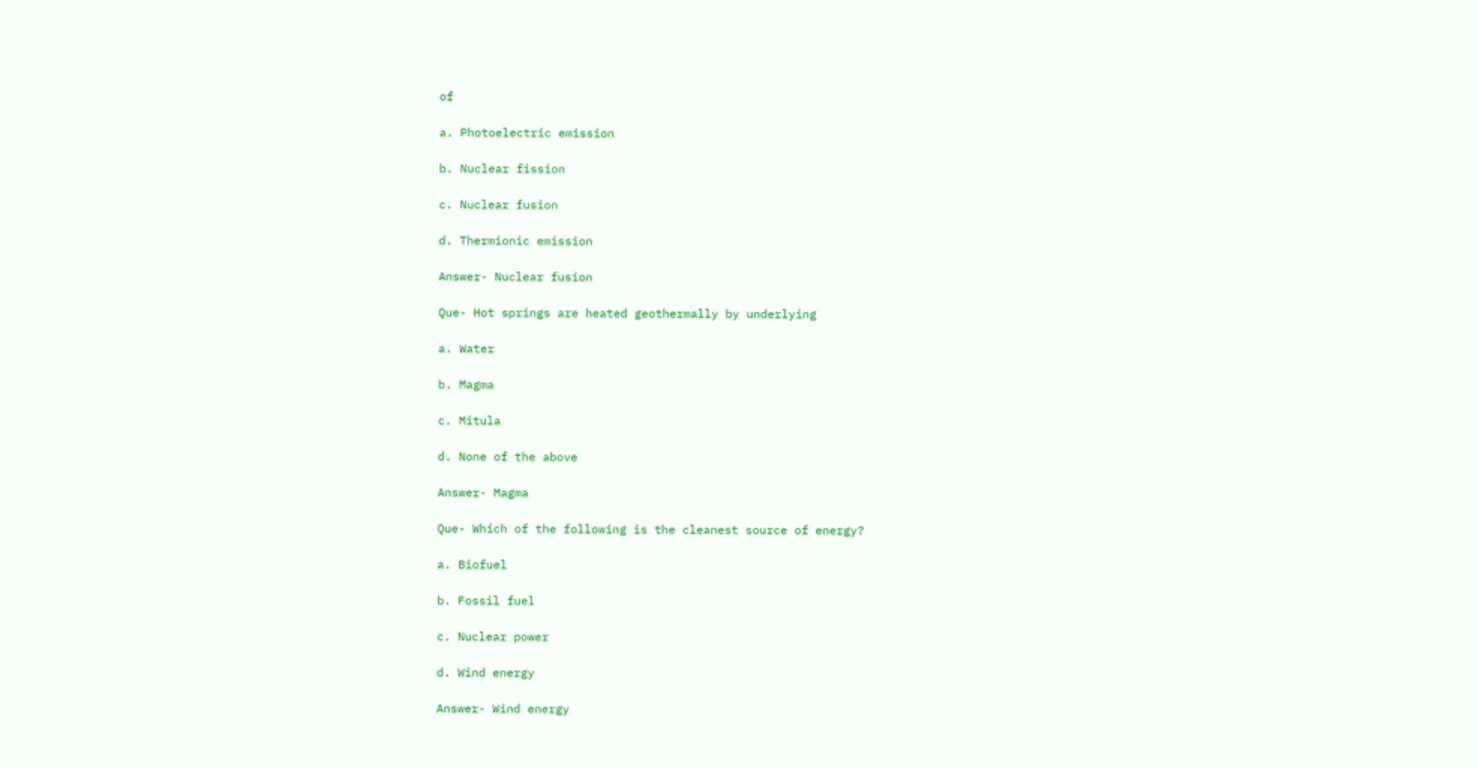of

a. Photoelectric emission

b. Nuclear fission

c. Nuclear fusion

d. Thermionic emission

Answer- Nuclear fusion

Que- Hot springs are heated geothermally by underlying

a. Water

b. Magma

c. Mitula

d. None of the above

Answer- Magma

Que- Which of the following is the cleanest source of energy?

a. Biofuel

b. Fossil fuel

c. Nuclear power

d. Wind energy

Answer- Wind energy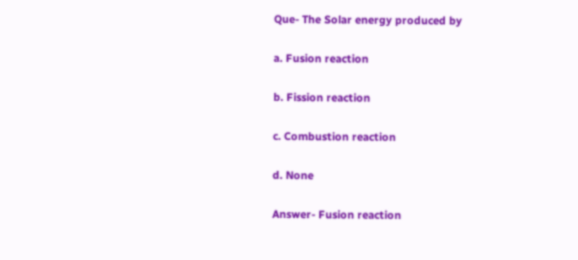Que- The Solar energy produced by

a. Fusion reaction

b. Fission reaction

c. Combustion reaction

d. None

Answer- Fusion reaction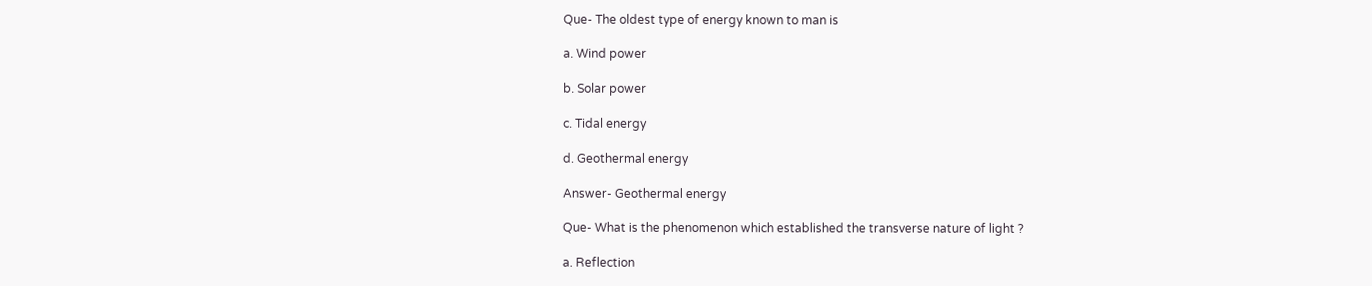Que- The oldest type of energy known to man is

a. Wind power

b. Solar power

c. Tidal energy

d. Geothermal energy

Answer- Geothermal energy

Que- What is the phenomenon which established the transverse nature of light ?

a. Reflection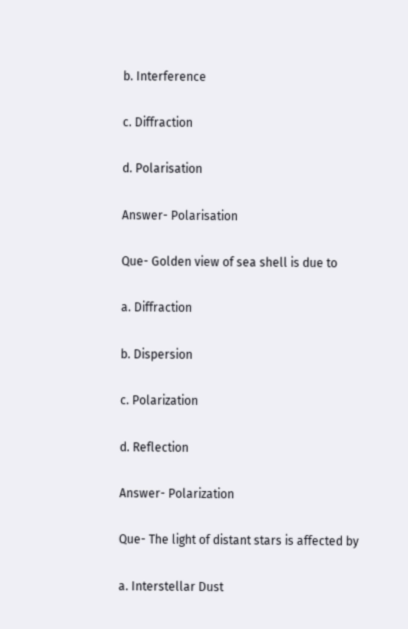b. Interference

c. Diffraction

d. Polarisation

Answer- Polarisation

Que- Golden view of sea shell is due to

a. Diffraction

b. Dispersion

c. Polarization

d. Reflection

Answer- Polarization

Que- The light of distant stars is affected by

a. Interstellar Dust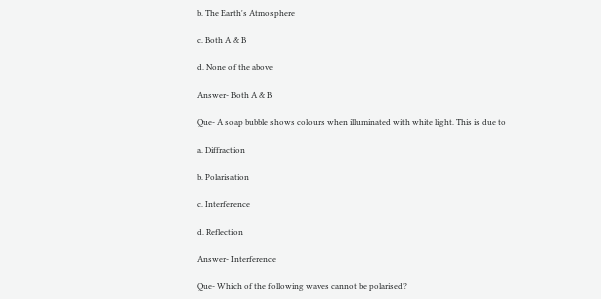b. The Earth's Atmosphere

c. Both A & B

d. None of the above

Answer- Both A & B

Que- A soap bubble shows colours when illuminated with white light. This is due to

a. Diffraction

b. Polarisation

c. Interference

d. Reflection

Answer- Interference

Que- Which of the following waves cannot be polarised?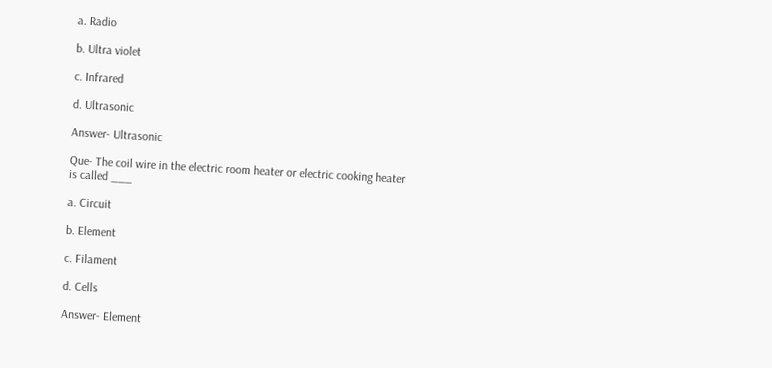a. Radio

b. Ultra violet

c. Infrared

d. Ultrasonic

Answer- Ultrasonic

Que- The coil wire in the electric room heater or electric cooking heater is called ___

a. Circuit

b. Element

c. Filament

d. Cells

Answer- Element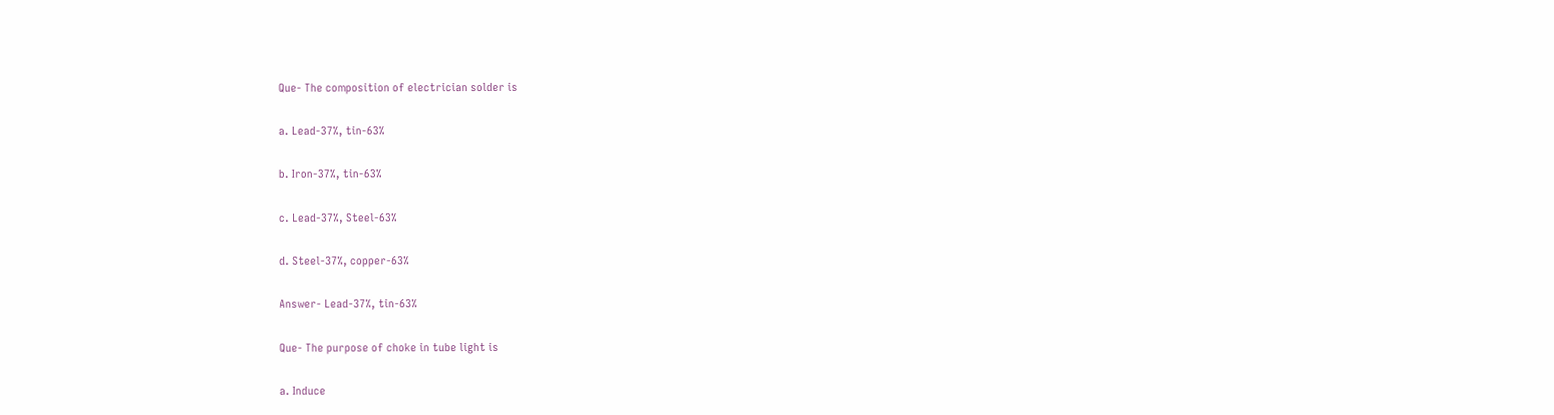Que- The composition of electrician solder is

a. Lead-37%, tin-63%

b. Iron-37%, tin-63%

c. Lead-37%, Steel-63%

d. Steel-37%, copper-63%

Answer- Lead-37%, tin-63%

Que- The purpose of choke in tube light is

a. Induce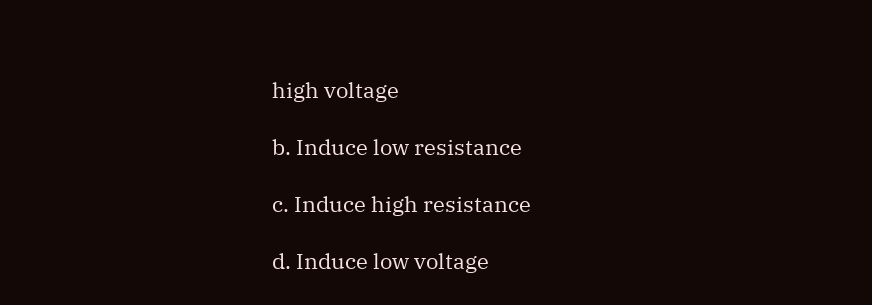high voltage

b. Induce low resistance

c. Induce high resistance

d. Induce low voltage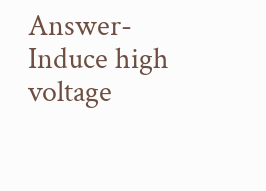Answer- Induce high voltage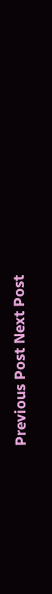Previous Post Next Post